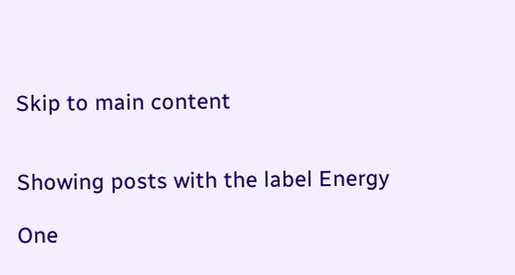Skip to main content


Showing posts with the label Energy

One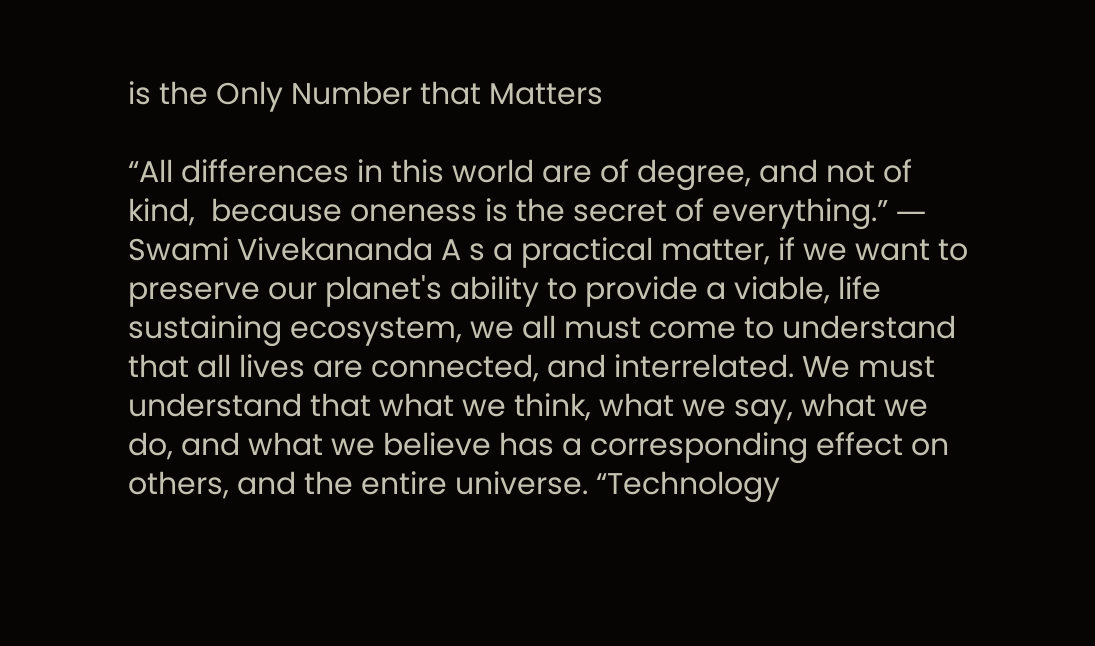is the Only Number that Matters

“All differences in this world are of degree, and not of kind,  because oneness is the secret of everything.” ― Swami Vivekananda A s a practical matter, if we want to preserve our planet's ability to provide a viable, life sustaining ecosystem, we all must come to understand that all lives are connected, and interrelated. We must understand that what we think, what we say, what we do, and what we believe has a corresponding effect on others, and the entire universe. “Technology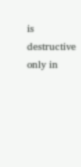is destructive only in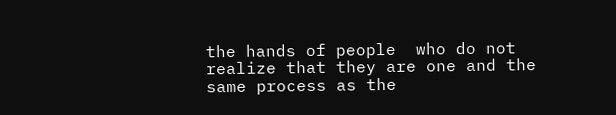the hands of people  who do not realize that they are one and the same process as the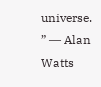universe. ” ― Alan Watts